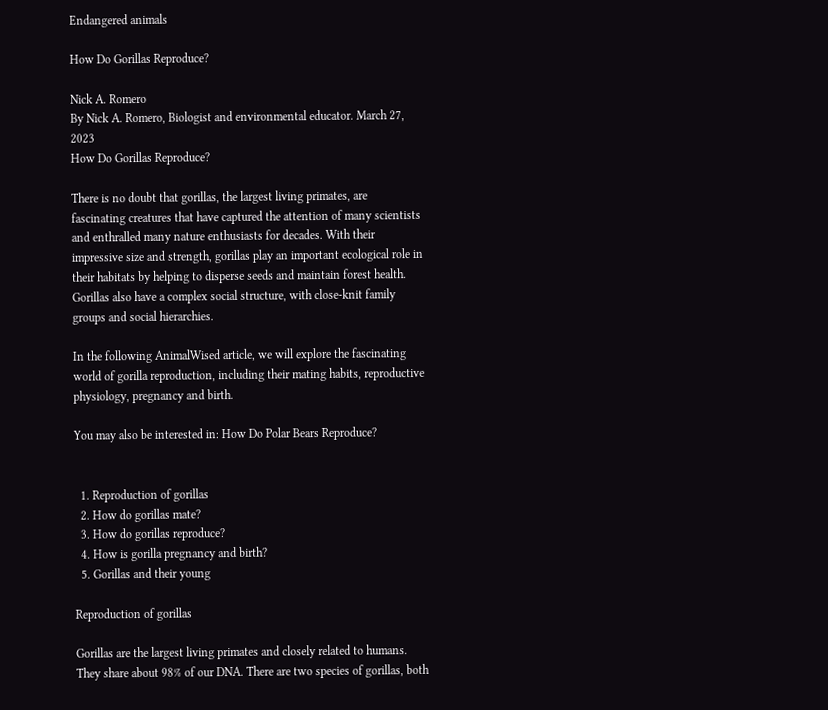Endangered animals

How Do Gorillas Reproduce?

Nick A. Romero
By Nick A. Romero, Biologist and environmental educator. March 27, 2023
How Do Gorillas Reproduce?

There is no doubt that gorillas, the largest living primates, are fascinating creatures that have captured the attention of many scientists and enthralled many nature enthusiasts for decades. With their impressive size and strength, gorillas play an important ecological role in their habitats by helping to disperse seeds and maintain forest health. Gorillas also have a complex social structure, with close-knit family groups and social hierarchies.

In the following AnimalWised article, we will explore the fascinating world of gorilla reproduction, including their mating habits, reproductive physiology, pregnancy and birth.

You may also be interested in: How Do Polar Bears Reproduce?


  1. Reproduction of gorillas
  2. How do gorillas mate?
  3. How do gorillas reproduce?
  4. How is gorilla pregnancy and birth?
  5. Gorillas and their young

Reproduction of gorillas

Gorillas are the largest living primates and closely related to humans. They share about 98% of our DNA. There are two species of gorillas, both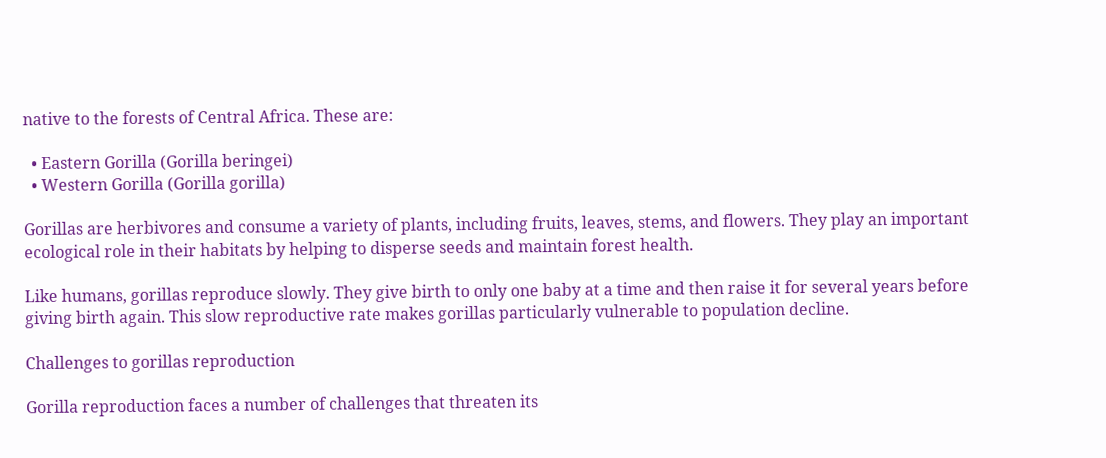native to the forests of Central Africa. These are:

  • Eastern Gorilla (Gorilla beringei)
  • Western Gorilla (Gorilla gorilla)

Gorillas are herbivores and consume a variety of plants, including fruits, leaves, stems, and flowers. They play an important ecological role in their habitats by helping to disperse seeds and maintain forest health.

Like humans, gorillas reproduce slowly. They give birth to only one baby at a time and then raise it for several years before giving birth again. This slow reproductive rate makes gorillas particularly vulnerable to population decline.

Challenges to gorillas reproduction

Gorilla reproduction faces a number of challenges that threaten its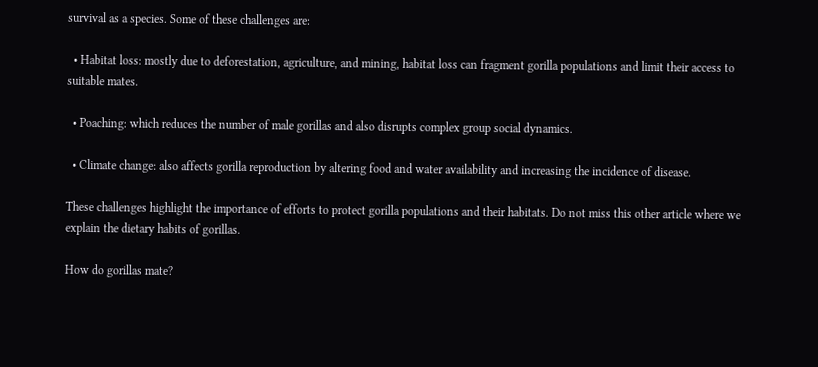survival as a species. Some of these challenges are:

  • Habitat loss: mostly due to deforestation, agriculture, and mining, habitat loss can fragment gorilla populations and limit their access to suitable mates.

  • Poaching: which reduces the number of male gorillas and also disrupts complex group social dynamics.

  • Climate change: also affects gorilla reproduction by altering food and water availability and increasing the incidence of disease.

These challenges highlight the importance of efforts to protect gorilla populations and their habitats. Do not miss this other article where we explain the dietary habits of gorillas.

How do gorillas mate?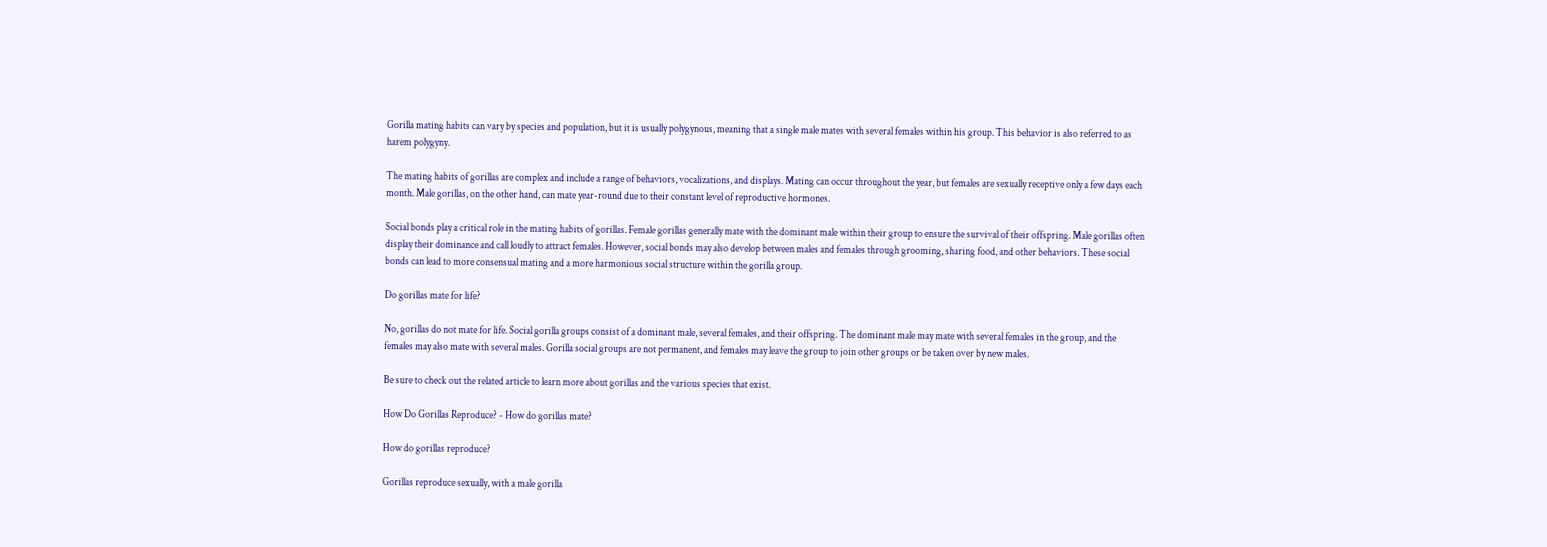Gorilla mating habits can vary by species and population, but it is usually polygynous, meaning that a single male mates with several females within his group. This behavior is also referred to as harem polygyny.

The mating habits of gorillas are complex and include a range of behaviors, vocalizations, and displays. Mating can occur throughout the year, but females are sexually receptive only a few days each month. Male gorillas, on the other hand, can mate year-round due to their constant level of reproductive hormones.

Social bonds play a critical role in the mating habits of gorillas. Female gorillas generally mate with the dominant male within their group to ensure the survival of their offspring. Male gorillas often display their dominance and call loudly to attract females. However, social bonds may also develop between males and females through grooming, sharing food, and other behaviors. These social bonds can lead to more consensual mating and a more harmonious social structure within the gorilla group.

Do gorillas mate for life?

No, gorillas do not mate for life. Social gorilla groups consist of a dominant male, several females, and their offspring. The dominant male may mate with several females in the group, and the females may also mate with several males. Gorilla social groups are not permanent, and females may leave the group to join other groups or be taken over by new males.

Be sure to check out the related article to learn more about gorillas and the various species that exist.

How Do Gorillas Reproduce? - How do gorillas mate?

How do gorillas reproduce?

Gorillas reproduce sexually, with a male gorilla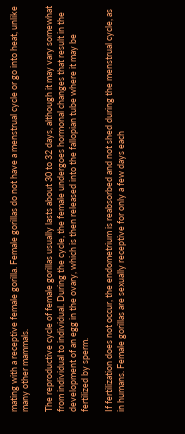mating with a receptive female gorilla. Female gorillas do not have a menstrual cycle or go into heat, unlike many other mammals.

The reproductive cycle of female gorillas usually lasts about 30 to 32 days, although it may vary somewhat from individual to individual. During the cycle, the female undergoes hormonal changes that result in the development of an egg in the ovary, which is then released into the fallopian tube where it may be fertilized by sperm.

If fertilization does not occur, the endometrium is reabsorbed and not shed during the menstrual cycle, as in humans. Female gorillas are sexually receptive for only a few days each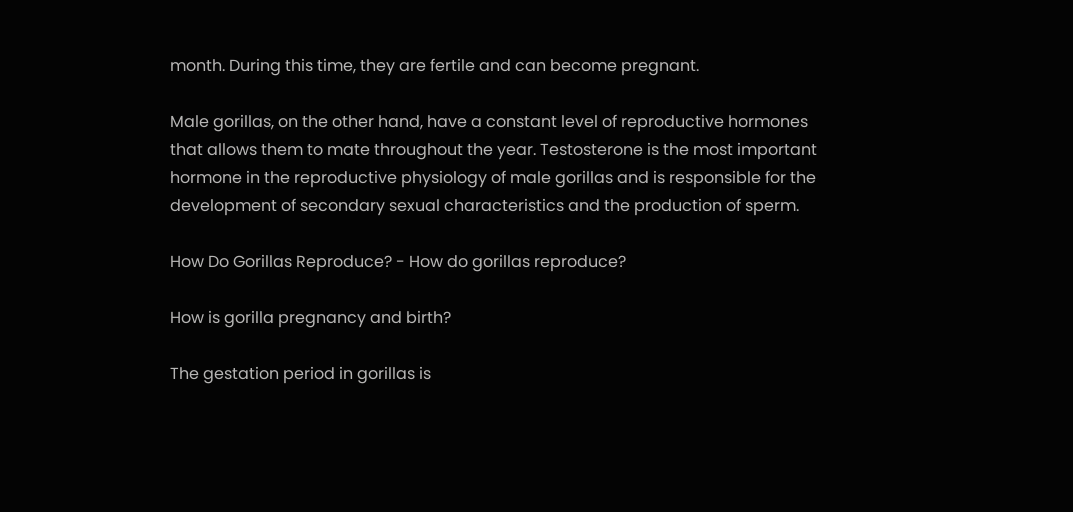month. During this time, they are fertile and can become pregnant.

Male gorillas, on the other hand, have a constant level of reproductive hormones that allows them to mate throughout the year. Testosterone is the most important hormone in the reproductive physiology of male gorillas and is responsible for the development of secondary sexual characteristics and the production of sperm.

How Do Gorillas Reproduce? - How do gorillas reproduce?

How is gorilla pregnancy and birth?

The gestation period in gorillas is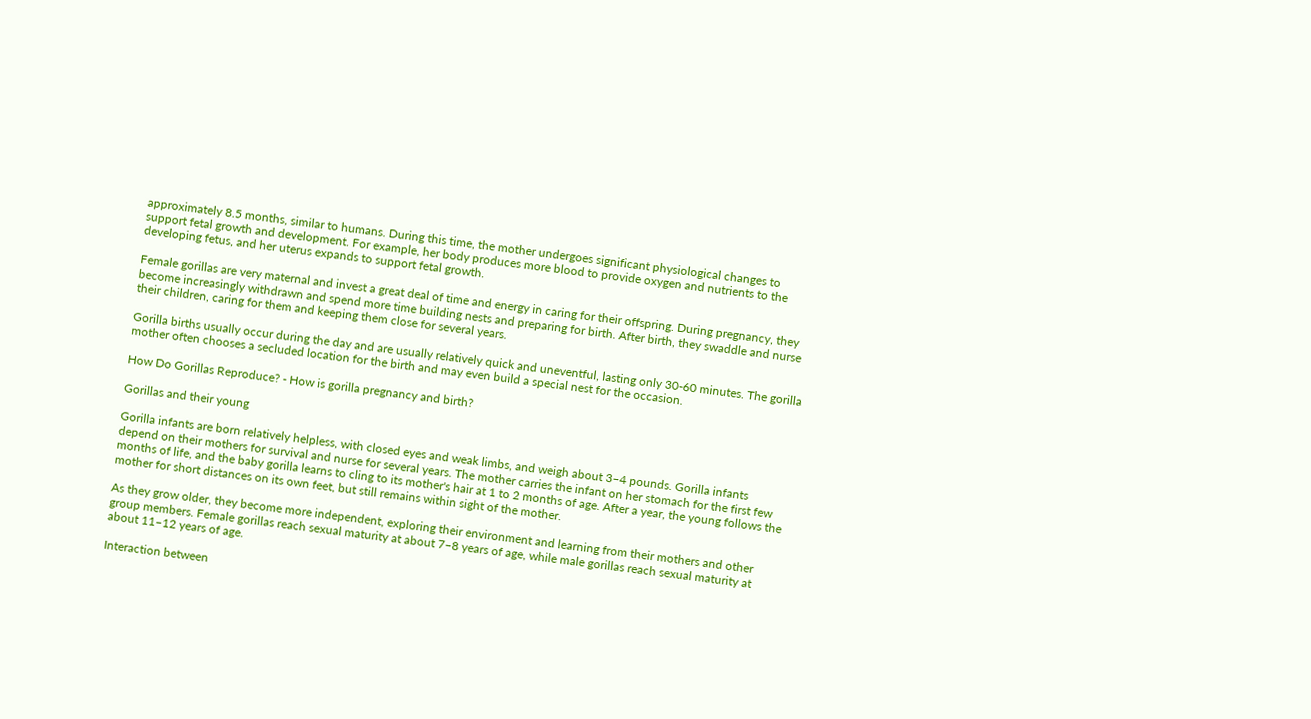approximately 8.5 months, similar to humans. During this time, the mother undergoes significant physiological changes to support fetal growth and development. For example, her body produces more blood to provide oxygen and nutrients to the developing fetus, and her uterus expands to support fetal growth.

Female gorillas are very maternal and invest a great deal of time and energy in caring for their offspring. During pregnancy, they become increasingly withdrawn and spend more time building nests and preparing for birth. After birth, they swaddle and nurse their children, caring for them and keeping them close for several years.

Gorilla births usually occur during the day and are usually relatively quick and uneventful, lasting only 30-60 minutes. The gorilla mother often chooses a secluded location for the birth and may even build a special nest for the occasion.

How Do Gorillas Reproduce? - How is gorilla pregnancy and birth?

Gorillas and their young

Gorilla infants are born relatively helpless, with closed eyes and weak limbs, and weigh about 3–4 pounds. Gorilla infants depend on their mothers for survival and nurse for several years. The mother carries the infant on her stomach for the first few months of life, and the baby gorilla learns to cling to its mother's hair at 1 to 2 months of age. After a year, the young follows the mother for short distances on its own feet, but still remains within sight of the mother.

As they grow older, they become more independent, exploring their environment and learning from their mothers and other group members. Female gorillas reach sexual maturity at about 7–8 years of age, while male gorillas reach sexual maturity at about 11–12 years of age.

Interaction between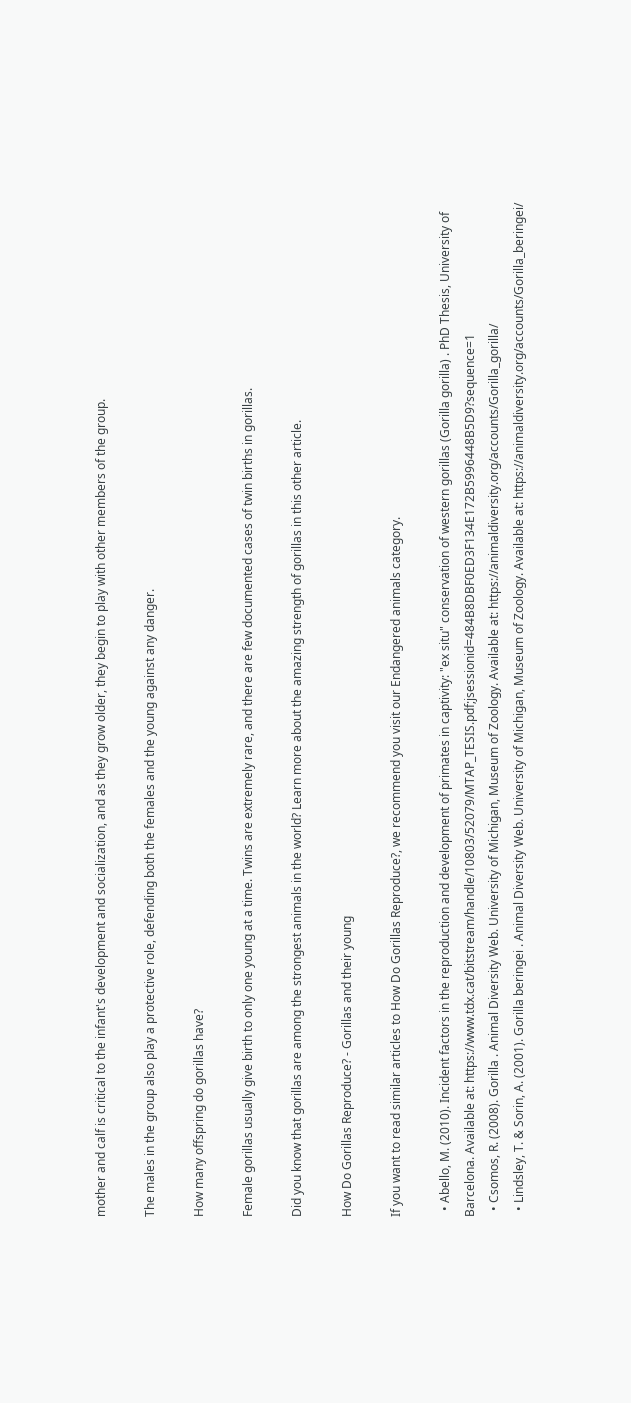mother and calf is critical to the infant's development and socialization, and as they grow older, they begin to play with other members of the group.

The males in the group also play a protective role, defending both the females and the young against any danger.

How many offspring do gorillas have?

Female gorillas usually give birth to only one young at a time. Twins are extremely rare, and there are few documented cases of twin births in gorillas.

Did you know that gorillas are among the strongest animals in the world? Learn more about the amazing strength of gorillas in this other article.

How Do Gorillas Reproduce? - Gorillas and their young

If you want to read similar articles to How Do Gorillas Reproduce?, we recommend you visit our Endangered animals category.

  • Abello, M. (2010). Incident factors in the reproduction and development of primates in captivity: "ex situ" conservation of western gorillas (Gorilla gorilla) . PhD Thesis, University of Barcelona. Available at: https://www.tdx.cat/bitstream/handle/10803/52079/MTAP_TESIS.pdf;jsessionid=484B8DBF0ED3F134E172B5996448B5D9?sequence=1
  • Csomos, R. (2008). Gorilla . Animal Diversity Web. University of Michigan, Museum of Zoology. Available at: https://animaldiversity.org/accounts/Gorilla_gorilla/
  • Lindsley, T. & Sorin, A. (2001). Gorilla beringei . Animal Diversity Web. University of Michigan, Museum of Zoology. Available at: https://animaldiversity.org/accounts/Gorilla_beringei/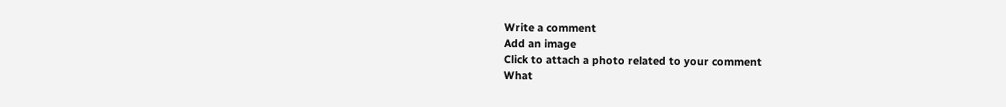Write a comment
Add an image
Click to attach a photo related to your comment
What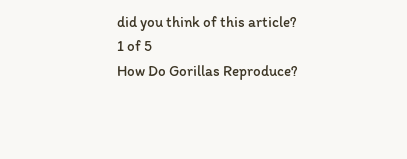did you think of this article?
1 of 5
How Do Gorillas Reproduce?